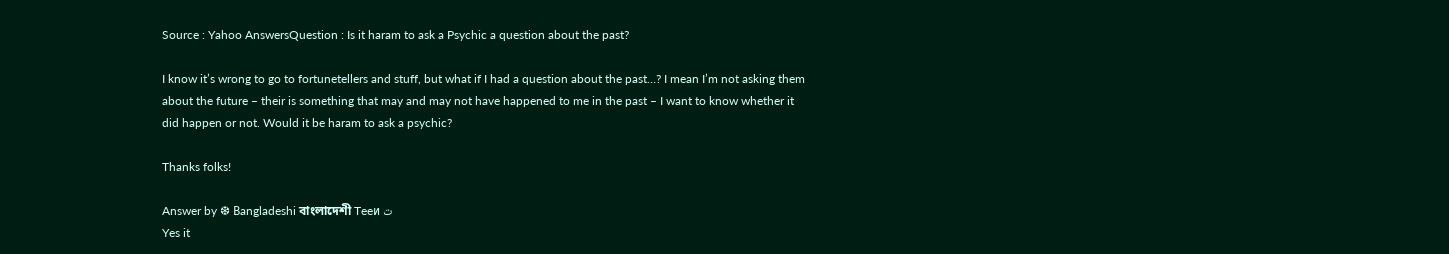Source : Yahoo AnswersQuestion : Is it haram to ask a Psychic a question about the past?

I know it’s wrong to go to fortunetellers and stuff, but what if I had a question about the past…? I mean I’m not asking them about the future – their is something that may and may not have happened to me in the past – I want to know whether it did happen or not. Would it be haram to ask a psychic?

Thanks folks!

Answer by ❆ Вangladeshi বাংলাদেশী Teeи ت
Yes it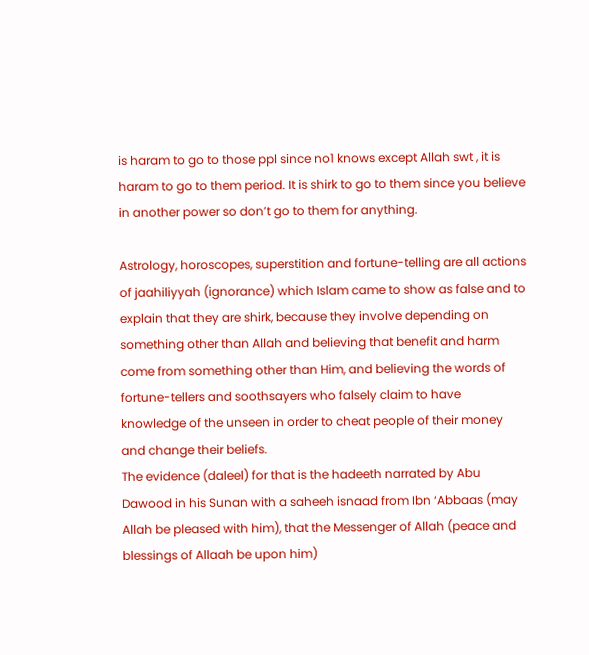is haram to go to those ppl since no1 knows except Allah swt , it is haram to go to them period. It is shirk to go to them since you believe in another power so don’t go to them for anything.

Astrology, horoscopes, superstition and fortune-telling are all actions of jaahiliyyah (ignorance) which Islam came to show as false and to explain that they are shirk, because they involve depending on something other than Allah and believing that benefit and harm come from something other than Him, and believing the words of fortune-tellers and soothsayers who falsely claim to have knowledge of the unseen in order to cheat people of their money and change their beliefs.
The evidence (daleel) for that is the hadeeth narrated by Abu Dawood in his Sunan with a saheeh isnaad from Ibn ‘Abbaas (may Allah be pleased with him), that the Messenger of Allah (peace and blessings of Allaah be upon him)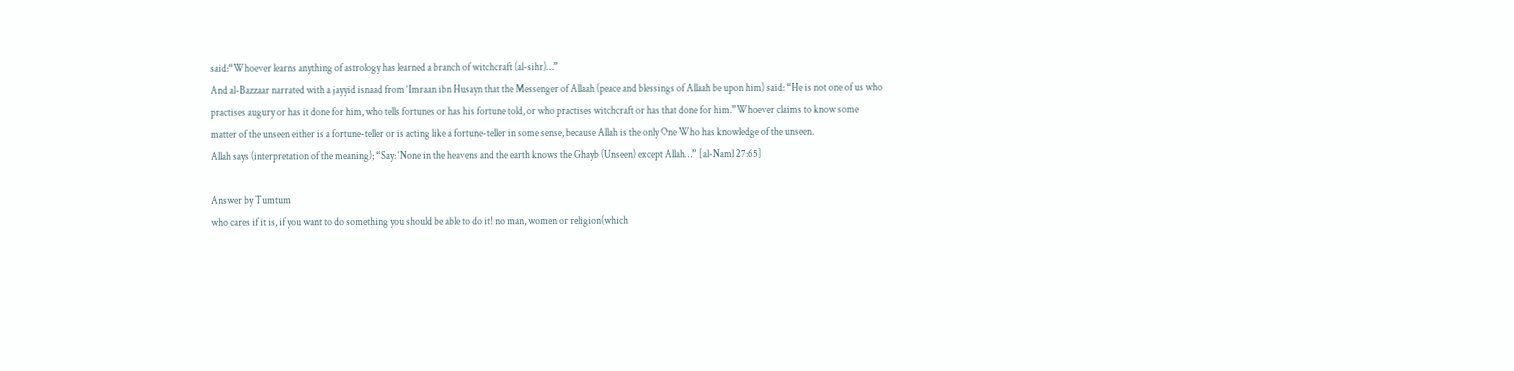said:“Whoever learns anything of astrology has learned a branch of witchcraft (al-sihr)…”
And al-Bazzaar narrated with a jayyid isnaad from ‘Imraan ibn Husayn that the Messenger of Allaah (peace and blessings of Allaah be upon him) said: “He is not one of us who practises augury or has it done for him, who tells fortunes or has his fortune told, or who practises witchcraft or has that done for him.”Whoever claims to know some matter of the unseen either is a fortune-teller or is acting like a fortune-teller in some sense, because Allah is the only One Who has knowledge of the unseen.
Allah says (interpretation of the meaning); “Say: ‘None in the heavens and the earth knows the Ghayb (Unseen) except Allah…” [al-Naml 27:65]

Answer by Tumtum
who cares if it is, if you want to do something you should be able to do it! no man, women or religion(which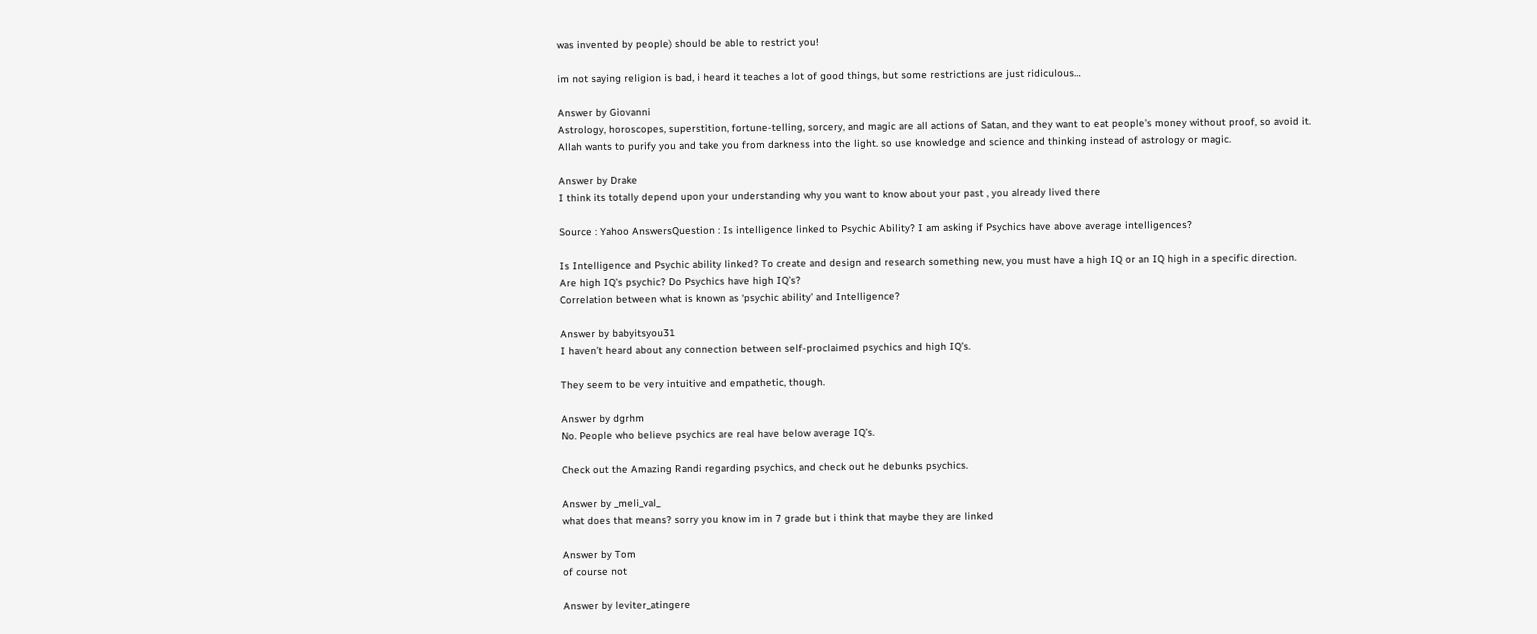was invented by people) should be able to restrict you!

im not saying religion is bad, i heard it teaches a lot of good things, but some restrictions are just ridiculous…

Answer by Giovanni
Astrology, horoscopes, superstition, fortune-telling, sorcery, and magic are all actions of Satan, and they want to eat people’s money without proof, so avoid it.
Allah wants to purify you and take you from darkness into the light. so use knowledge and science and thinking instead of astrology or magic.

Answer by Drake
I think its totally depend upon your understanding why you want to know about your past , you already lived there

Source : Yahoo AnswersQuestion : Is intelligence linked to Psychic Ability? I am asking if Psychics have above average intelligences?

Is Intelligence and Psychic ability linked? To create and design and research something new, you must have a high IQ or an IQ high in a specific direction.
Are high IQ’s psychic? Do Psychics have high IQ’s?
Correlation between what is known as ‘psychic ability’ and Intelligence?

Answer by babyitsyou31
I haven’t heard about any connection between self-proclaimed psychics and high IQ’s.

They seem to be very intuitive and empathetic, though.

Answer by dgrhm
No. People who believe psychics are real have below average IQ’s.

Check out the Amazing Randi regarding psychics, and check out he debunks psychics.

Answer by _meli_val_
what does that means? sorry you know im in 7 grade but i think that maybe they are linked

Answer by Tom
of course not

Answer by leviter_atingere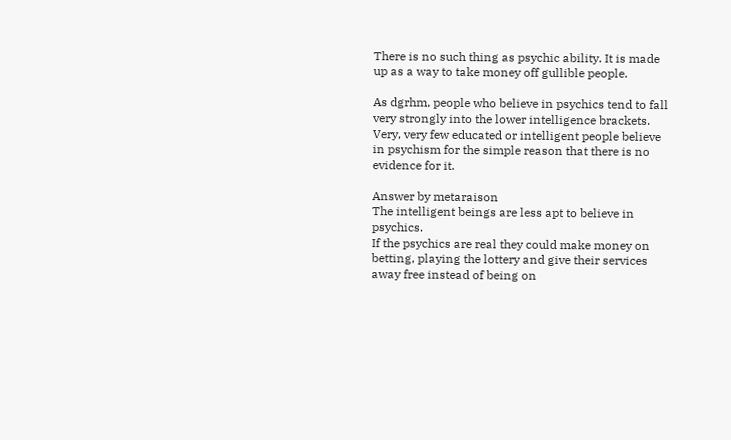There is no such thing as psychic ability. It is made up as a way to take money off gullible people.

As dgrhm, people who believe in psychics tend to fall very strongly into the lower intelligence brackets. Very, very few educated or intelligent people believe in psychism for the simple reason that there is no evidence for it.

Answer by metaraison
The intelligent beings are less apt to believe in psychics.
If the psychics are real they could make money on betting, playing the lottery and give their services away free instead of being on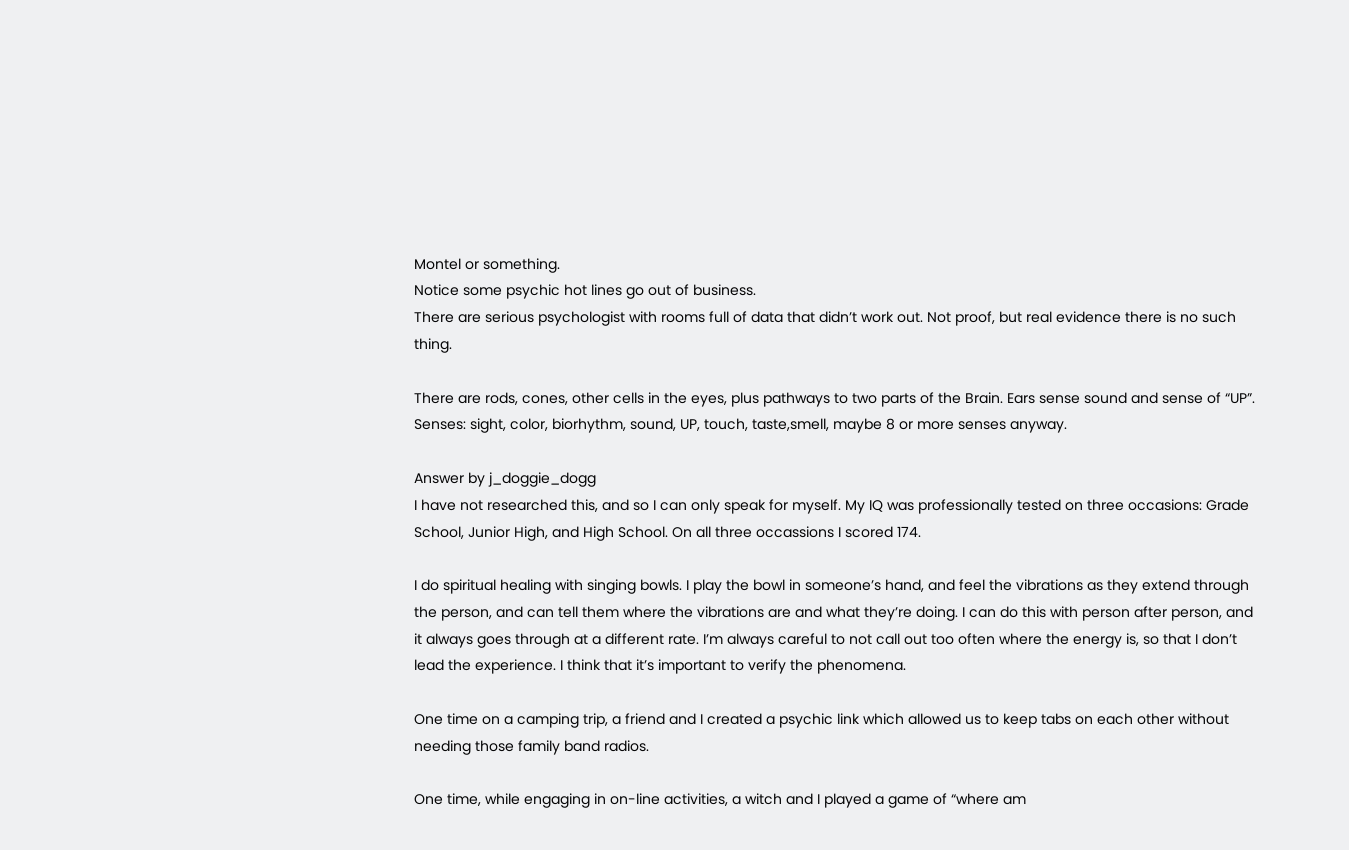Montel or something.
Notice some psychic hot lines go out of business.
There are serious psychologist with rooms full of data that didn’t work out. Not proof, but real evidence there is no such thing.

There are rods, cones, other cells in the eyes, plus pathways to two parts of the Brain. Ears sense sound and sense of “UP”.
Senses: sight, color, biorhythm, sound, UP, touch, taste,smell, maybe 8 or more senses anyway.

Answer by j_doggie_dogg
I have not researched this, and so I can only speak for myself. My IQ was professionally tested on three occasions: Grade School, Junior High, and High School. On all three occassions I scored 174.

I do spiritual healing with singing bowls. I play the bowl in someone’s hand, and feel the vibrations as they extend through the person, and can tell them where the vibrations are and what they’re doing. I can do this with person after person, and it always goes through at a different rate. I’m always careful to not call out too often where the energy is, so that I don’t lead the experience. I think that it’s important to verify the phenomena.

One time on a camping trip, a friend and I created a psychic link which allowed us to keep tabs on each other without needing those family band radios.

One time, while engaging in on-line activities, a witch and I played a game of “where am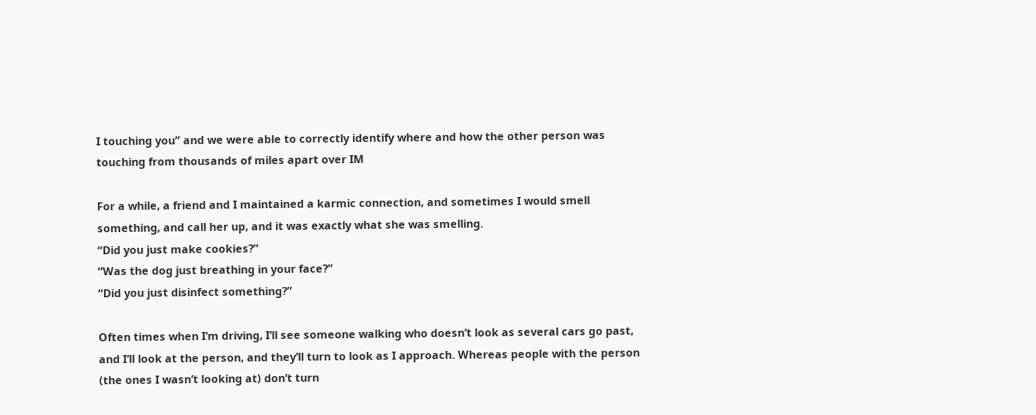I touching you” and we were able to correctly identify where and how the other person was touching from thousands of miles apart over IM

For a while, a friend and I maintained a karmic connection, and sometimes I would smell something, and call her up, and it was exactly what she was smelling.
“Did you just make cookies?”
“Was the dog just breathing in your face?”
“Did you just disinfect something?”

Often times when I’m driving, I’ll see someone walking who doesn’t look as several cars go past, and I’ll look at the person, and they’ll turn to look as I approach. Whereas people with the person (the ones I wasn’t looking at) don’t turn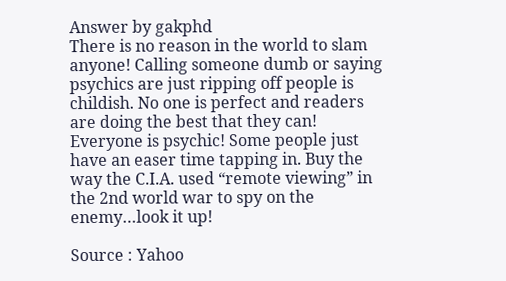Answer by gakphd
There is no reason in the world to slam anyone! Calling someone dumb or saying psychics are just ripping off people is childish. No one is perfect and readers are doing the best that they can! Everyone is psychic! Some people just have an easer time tapping in. Buy the way the C.I.A. used “remote viewing” in the 2nd world war to spy on the enemy…look it up!

Source : Yahoo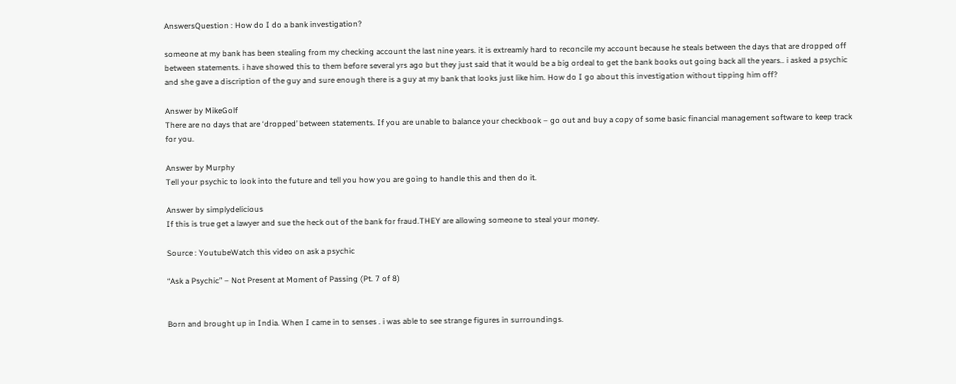AnswersQuestion : How do I do a bank investigation?

someone at my bank has been stealing from my checking account the last nine years. it is extreamly hard to reconcile my account because he steals between the days that are dropped off between statements. i have showed this to them before several yrs ago but they just said that it would be a big ordeal to get the bank books out going back all the years.. i asked a psychic and she gave a discription of the guy and sure enough there is a guy at my bank that looks just like him. How do I go about this investigation without tipping him off?

Answer by MikeGolf
There are no days that are ‘dropped’ between statements. If you are unable to balance your checkbook – go out and buy a copy of some basic financial management software to keep track for you.

Answer by Murphy
Tell your psychic to look into the future and tell you how you are going to handle this and then do it.

Answer by simplydelicious
If this is true get a lawyer and sue the heck out of the bank for fraud.THEY are allowing someone to steal your money.

Source : YoutubeWatch this video on ask a psychic

“Ask a Psychic” – Not Present at Moment of Passing (Pt. 7 of 8)


Born and brought up in India. When I came in to senses . i was able to see strange figures in surroundings.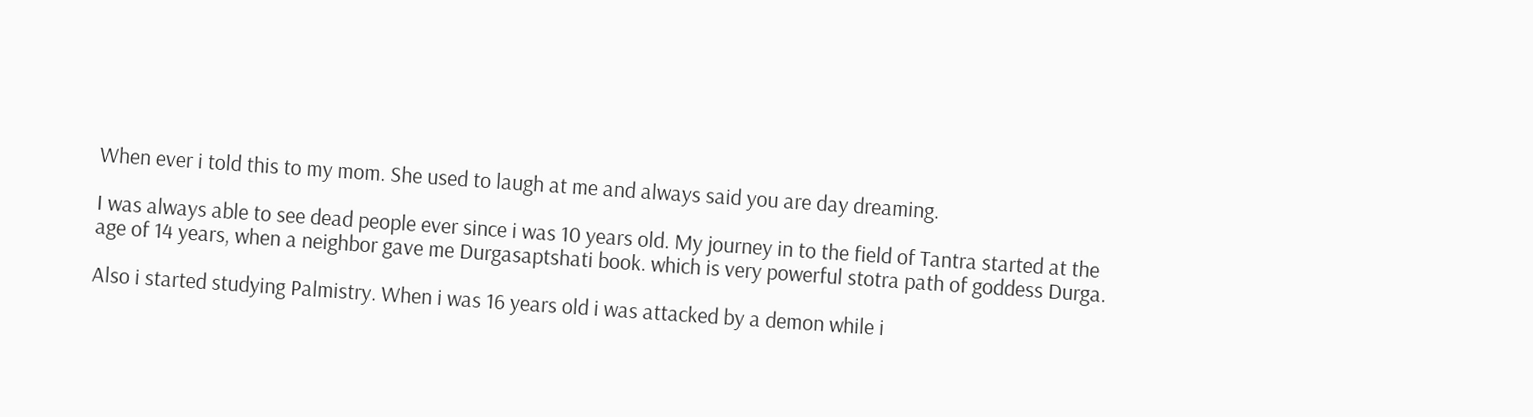When ever i told this to my mom. She used to laugh at me and always said you are day dreaming.

I was always able to see dead people ever since i was 10 years old. My journey in to the field of Tantra started at the age of 14 years, when a neighbor gave me Durgasaptshati book. which is very powerful stotra path of goddess Durga.

Also i started studying Palmistry. When i was 16 years old i was attacked by a demon while i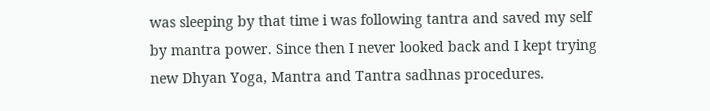was sleeping by that time i was following tantra and saved my self by mantra power. Since then I never looked back and I kept trying new Dhyan Yoga, Mantra and Tantra sadhnas procedures.